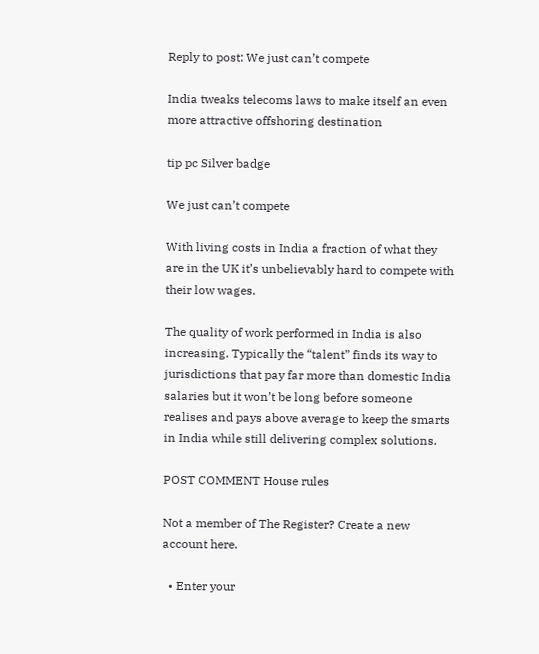Reply to post: We just can’t compete

India tweaks telecoms laws to make itself an even more attractive offshoring destination

tip pc Silver badge

We just can’t compete

With living costs in India a fraction of what they are in the UK it’s unbelievably hard to compete with their low wages.

The quality of work performed in India is also increasing. Typically the “talent” finds its way to jurisdictions that pay far more than domestic India salaries but it won’t be long before someone realises and pays above average to keep the smarts in India while still delivering complex solutions.

POST COMMENT House rules

Not a member of The Register? Create a new account here.

  • Enter your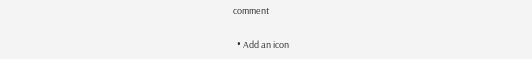comment

  • Add an icon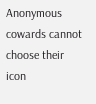Anonymous cowards cannot choose their icon